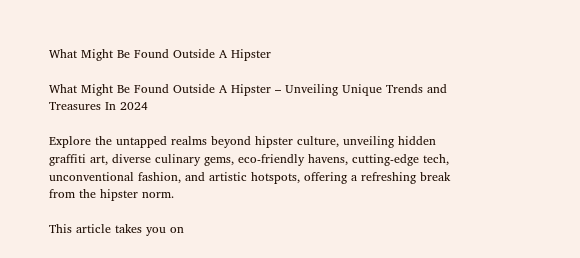What Might Be Found Outside A Hipster

What Might Be Found Outside A Hipster – Unveiling Unique Trends and Treasures In 2024

Explore the untapped realms beyond hipster culture, unveiling hidden graffiti art, diverse culinary gems, eco-friendly havens, cutting-edge tech, unconventional fashion, and artistic hotspots, offering a refreshing break from the hipster norm.

This article takes you on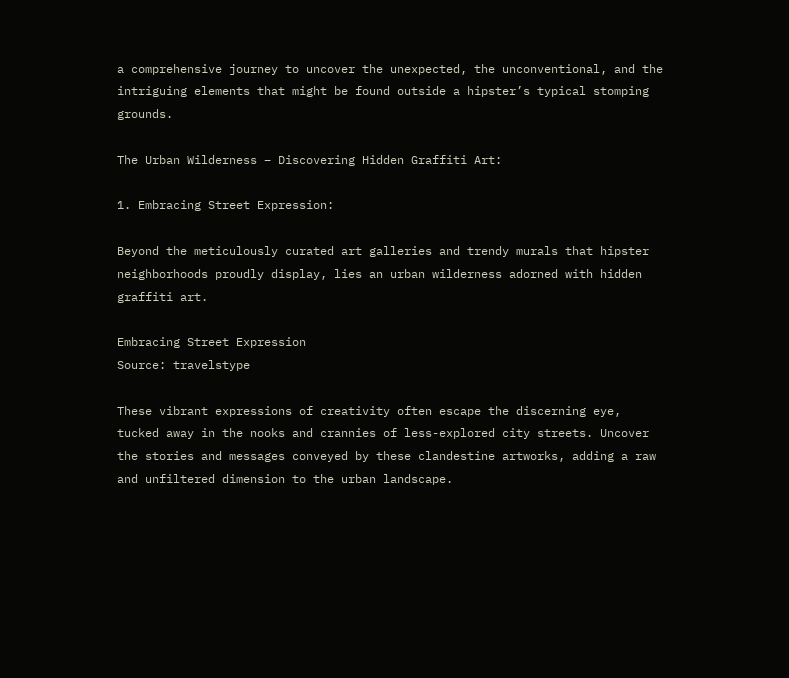a comprehensive journey to uncover the unexpected, the unconventional, and the intriguing elements that might be found outside a hipster’s typical stomping grounds.

The Urban Wilderness – Discovering Hidden Graffiti Art:

1. Embracing Street Expression:

Beyond the meticulously curated art galleries and trendy murals that hipster neighborhoods proudly display, lies an urban wilderness adorned with hidden graffiti art.

Embracing Street Expression
Source: travelstype

These vibrant expressions of creativity often escape the discerning eye, tucked away in the nooks and crannies of less-explored city streets. Uncover the stories and messages conveyed by these clandestine artworks, adding a raw and unfiltered dimension to the urban landscape.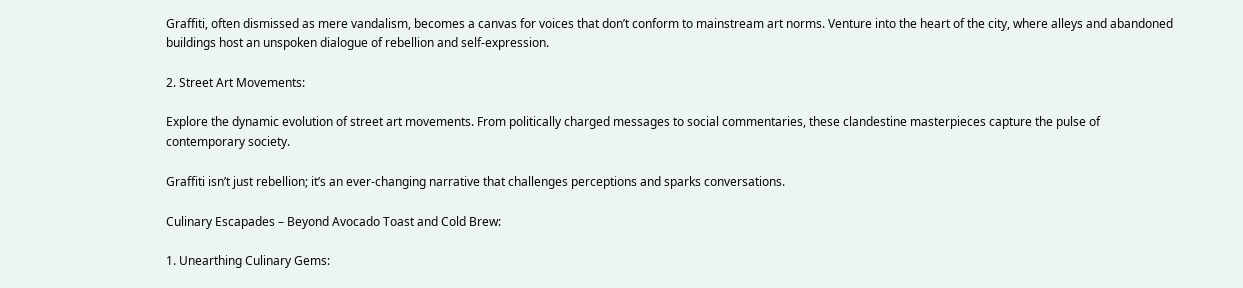Graffiti, often dismissed as mere vandalism, becomes a canvas for voices that don’t conform to mainstream art norms. Venture into the heart of the city, where alleys and abandoned buildings host an unspoken dialogue of rebellion and self-expression.

2. Street Art Movements:

Explore the dynamic evolution of street art movements. From politically charged messages to social commentaries, these clandestine masterpieces capture the pulse of contemporary society.

Graffiti isn’t just rebellion; it’s an ever-changing narrative that challenges perceptions and sparks conversations.

Culinary Escapades – Beyond Avocado Toast and Cold Brew:

1. Unearthing Culinary Gems: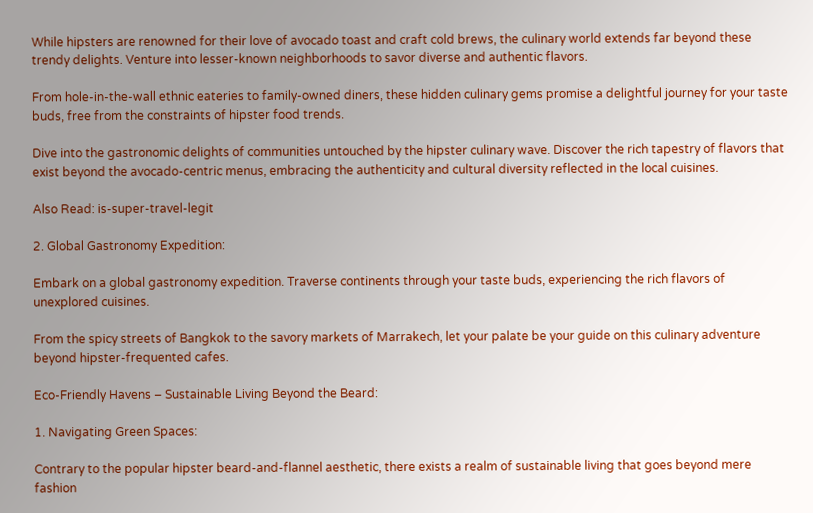While hipsters are renowned for their love of avocado toast and craft cold brews, the culinary world extends far beyond these trendy delights. Venture into lesser-known neighborhoods to savor diverse and authentic flavors.

From hole-in-the-wall ethnic eateries to family-owned diners, these hidden culinary gems promise a delightful journey for your taste buds, free from the constraints of hipster food trends.

Dive into the gastronomic delights of communities untouched by the hipster culinary wave. Discover the rich tapestry of flavors that exist beyond the avocado-centric menus, embracing the authenticity and cultural diversity reflected in the local cuisines.

Also Read: is-super-travel-legit

2. Global Gastronomy Expedition:

Embark on a global gastronomy expedition. Traverse continents through your taste buds, experiencing the rich flavors of unexplored cuisines.

From the spicy streets of Bangkok to the savory markets of Marrakech, let your palate be your guide on this culinary adventure beyond hipster-frequented cafes.

Eco-Friendly Havens – Sustainable Living Beyond the Beard:

1. Navigating Green Spaces:

Contrary to the popular hipster beard-and-flannel aesthetic, there exists a realm of sustainable living that goes beyond mere fashion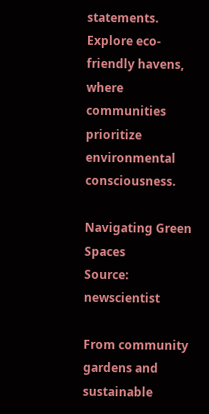statements. Explore eco-friendly havens, where communities prioritize environmental consciousness.

Navigating Green Spaces
Source: newscientist

From community gardens and sustainable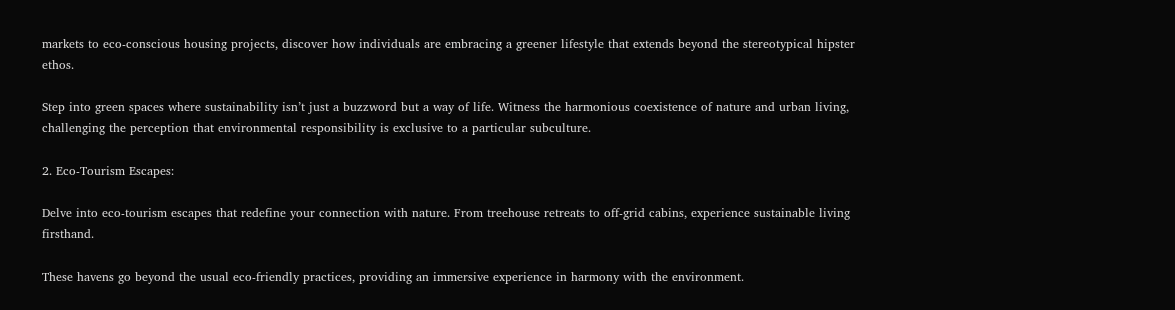markets to eco-conscious housing projects, discover how individuals are embracing a greener lifestyle that extends beyond the stereotypical hipster ethos.

Step into green spaces where sustainability isn’t just a buzzword but a way of life. Witness the harmonious coexistence of nature and urban living, challenging the perception that environmental responsibility is exclusive to a particular subculture.

2. Eco-Tourism Escapes:

Delve into eco-tourism escapes that redefine your connection with nature. From treehouse retreats to off-grid cabins, experience sustainable living firsthand.

These havens go beyond the usual eco-friendly practices, providing an immersive experience in harmony with the environment.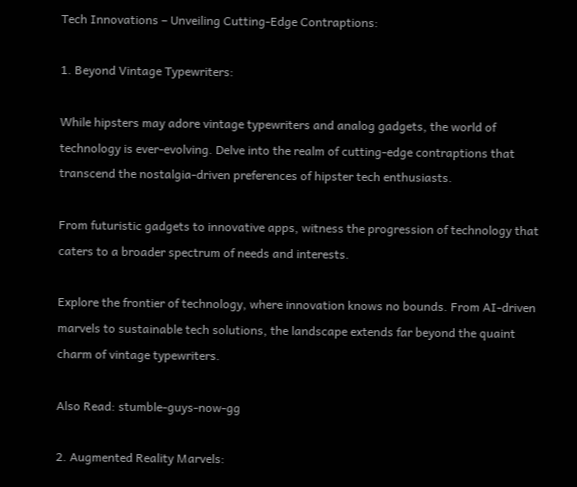Tech Innovations – Unveiling Cutting-Edge Contraptions:

1. Beyond Vintage Typewriters:

While hipsters may adore vintage typewriters and analog gadgets, the world of technology is ever-evolving. Delve into the realm of cutting-edge contraptions that transcend the nostalgia-driven preferences of hipster tech enthusiasts.

From futuristic gadgets to innovative apps, witness the progression of technology that caters to a broader spectrum of needs and interests.

Explore the frontier of technology, where innovation knows no bounds. From AI-driven marvels to sustainable tech solutions, the landscape extends far beyond the quaint charm of vintage typewriters.

Also Read: stumble-guys-now-gg

2. Augmented Reality Marvels: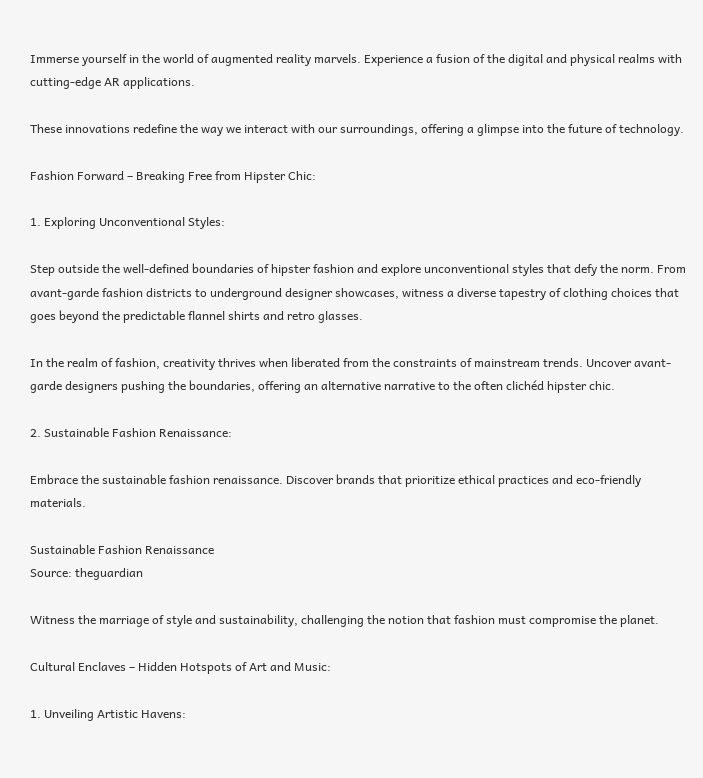Immerse yourself in the world of augmented reality marvels. Experience a fusion of the digital and physical realms with cutting-edge AR applications.

These innovations redefine the way we interact with our surroundings, offering a glimpse into the future of technology.

Fashion Forward – Breaking Free from Hipster Chic:

1. Exploring Unconventional Styles:

Step outside the well-defined boundaries of hipster fashion and explore unconventional styles that defy the norm. From avant-garde fashion districts to underground designer showcases, witness a diverse tapestry of clothing choices that goes beyond the predictable flannel shirts and retro glasses.

In the realm of fashion, creativity thrives when liberated from the constraints of mainstream trends. Uncover avant-garde designers pushing the boundaries, offering an alternative narrative to the often clichéd hipster chic.

2. Sustainable Fashion Renaissance:

Embrace the sustainable fashion renaissance. Discover brands that prioritize ethical practices and eco-friendly materials.

Sustainable Fashion Renaissance
Source: theguardian

Witness the marriage of style and sustainability, challenging the notion that fashion must compromise the planet.

Cultural Enclaves – Hidden Hotspots of Art and Music:

1. Unveiling Artistic Havens: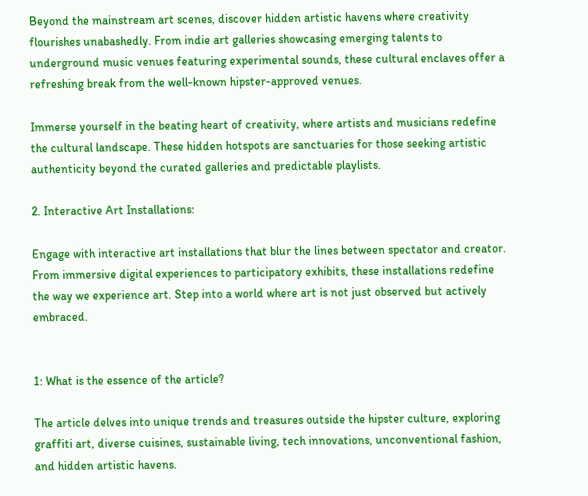Beyond the mainstream art scenes, discover hidden artistic havens where creativity flourishes unabashedly. From indie art galleries showcasing emerging talents to underground music venues featuring experimental sounds, these cultural enclaves offer a refreshing break from the well-known hipster-approved venues.

Immerse yourself in the beating heart of creativity, where artists and musicians redefine the cultural landscape. These hidden hotspots are sanctuaries for those seeking artistic authenticity beyond the curated galleries and predictable playlists.

2. Interactive Art Installations:

Engage with interactive art installations that blur the lines between spectator and creator. From immersive digital experiences to participatory exhibits, these installations redefine the way we experience art. Step into a world where art is not just observed but actively embraced.


1: What is the essence of the article?

The article delves into unique trends and treasures outside the hipster culture, exploring graffiti art, diverse cuisines, sustainable living, tech innovations, unconventional fashion, and hidden artistic havens.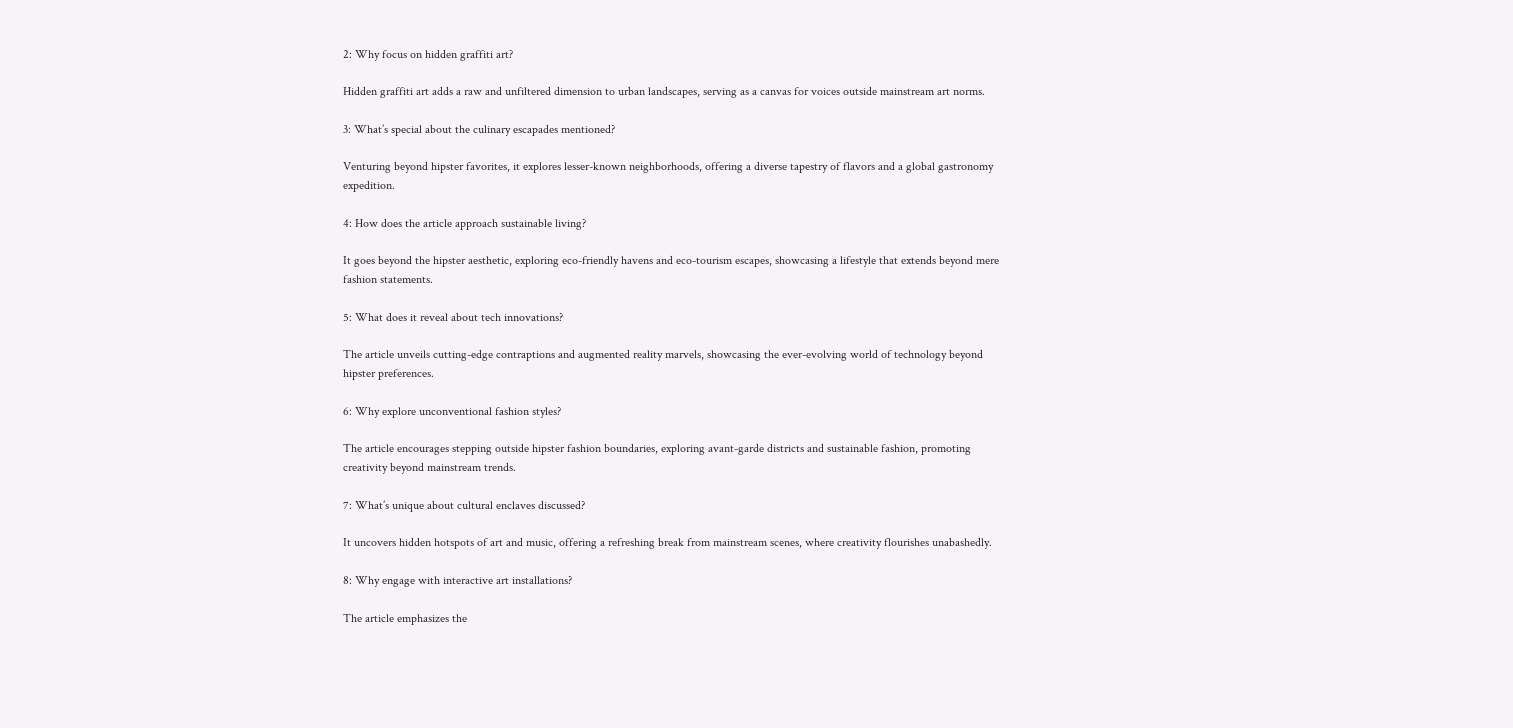2: Why focus on hidden graffiti art?

Hidden graffiti art adds a raw and unfiltered dimension to urban landscapes, serving as a canvas for voices outside mainstream art norms.

3: What’s special about the culinary escapades mentioned?

Venturing beyond hipster favorites, it explores lesser-known neighborhoods, offering a diverse tapestry of flavors and a global gastronomy expedition.

4: How does the article approach sustainable living?

It goes beyond the hipster aesthetic, exploring eco-friendly havens and eco-tourism escapes, showcasing a lifestyle that extends beyond mere fashion statements.

5: What does it reveal about tech innovations?

The article unveils cutting-edge contraptions and augmented reality marvels, showcasing the ever-evolving world of technology beyond hipster preferences.

6: Why explore unconventional fashion styles?

The article encourages stepping outside hipster fashion boundaries, exploring avant-garde districts and sustainable fashion, promoting creativity beyond mainstream trends.

7: What’s unique about cultural enclaves discussed?

It uncovers hidden hotspots of art and music, offering a refreshing break from mainstream scenes, where creativity flourishes unabashedly.

8: Why engage with interactive art installations?

The article emphasizes the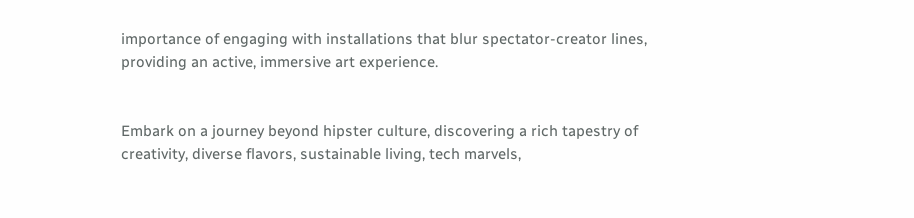importance of engaging with installations that blur spectator-creator lines, providing an active, immersive art experience.


Embark on a journey beyond hipster culture, discovering a rich tapestry of creativity, diverse flavors, sustainable living, tech marvels,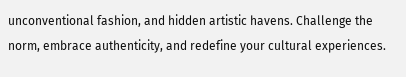unconventional fashion, and hidden artistic havens. Challenge the norm, embrace authenticity, and redefine your cultural experiences.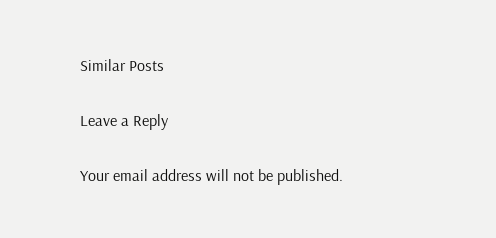Similar Posts

Leave a Reply

Your email address will not be published.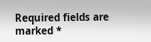Required fields are marked *